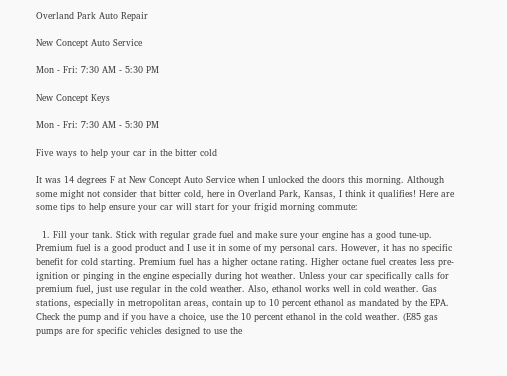Overland Park Auto Repair

New Concept Auto Service

Mon - Fri: 7:30 AM - 5:30 PM

New Concept Keys

Mon - Fri: 7:30 AM - 5:30 PM

Five ways to help your car in the bitter cold

It was 14 degrees F at New Concept Auto Service when I unlocked the doors this morning. Although some might not consider that bitter cold, here in Overland Park, Kansas, I think it qualifies! Here are some tips to help ensure your car will start for your frigid morning commute:

  1. Fill your tank. Stick with regular grade fuel and make sure your engine has a good tune-up. Premium fuel is a good product and I use it in some of my personal cars. However, it has no specific benefit for cold starting. Premium fuel has a higher octane rating. Higher octane fuel creates less pre-ignition or pinging in the engine especially during hot weather. Unless your car specifically calls for premium fuel, just use regular in the cold weather. Also, ethanol works well in cold weather. Gas stations, especially in metropolitan areas, contain up to 10 percent ethanol as mandated by the EPA. Check the pump and if you have a choice, use the 10 percent ethanol in the cold weather. (E85 gas pumps are for specific vehicles designed to use the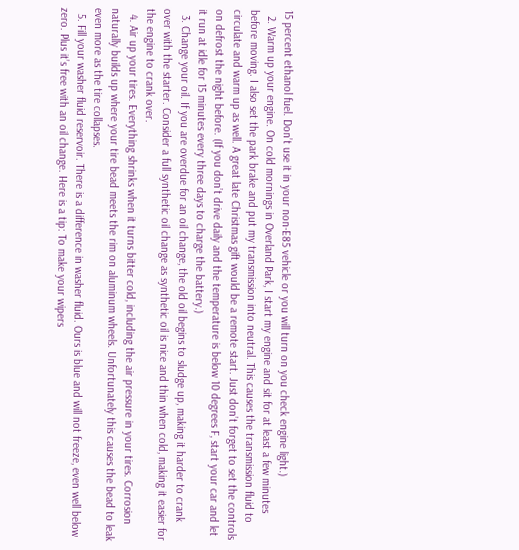15 percent ethanol fuel. Don’t use it in your non-E85 vehicle or you will turn on you check engine light.)
  2. Warm up your engine. On cold mornings in Overland Park, I start my engine and sit for at least a few minutes before moving. I also set the park brake and put my transmission into neutral. This causes the transmission fluid to circulate and warm up as well. A great late Christmas gift would be a remote start. Just don’t forget to set the controls on defrost the night before. (If you don’t drive daily and the temperature is below 10 degrees F, start your car and let it run at idle for 15 minutes every three days to charge the battery.)
  3. Change your oil. If you are overdue for an oil change, the old oil begins to sludge up, making it harder to crank over with the starter. Consider a full synthetic oil change as synthetic oil is nice and thin when cold, making it easier for the engine to crank over.
  4. Air up your tires. Everything shrinks when it turns bitter cold, including the air pressure in your tires. Corrosion naturally builds up where your tire bead meets the rim on aluminum wheels. Unfortunately this causes the bead to leak even more as the tire collapses.
  5. Fill your washer fluid reservoir. There is a difference in washer fluid. Ours is blue and will not freeze, even well below zero. Plus it’s free with an oil change. Here is a tip: To make your wipers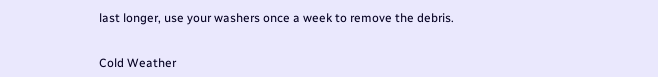last longer, use your washers once a week to remove the debris.


Cold Weather